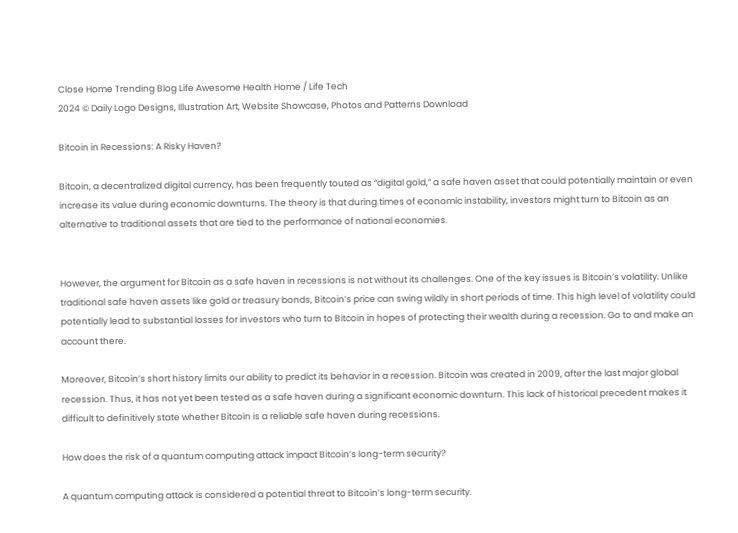Close Home Trending Blog Life Awesome Health Home / Life Tech
2024 © Daily Logo Designs, Illustration Art, Website Showcase, Photos and Patterns Download

Bitcoin in Recessions: A Risky Haven?

Bitcoin, a decentralized digital currency, has been frequently touted as “digital gold,” a safe haven asset that could potentially maintain or even increase its value during economic downturns. The theory is that during times of economic instability, investors might turn to Bitcoin as an alternative to traditional assets that are tied to the performance of national economies.


However, the argument for Bitcoin as a safe haven in recessions is not without its challenges. One of the key issues is Bitcoin’s volatility. Unlike traditional safe haven assets like gold or treasury bonds, Bitcoin’s price can swing wildly in short periods of time. This high level of volatility could potentially lead to substantial losses for investors who turn to Bitcoin in hopes of protecting their wealth during a recession. Go to and make an account there.

Moreover, Bitcoin’s short history limits our ability to predict its behavior in a recession. Bitcoin was created in 2009, after the last major global recession. Thus, it has not yet been tested as a safe haven during a significant economic downturn. This lack of historical precedent makes it difficult to definitively state whether Bitcoin is a reliable safe haven during recessions.

How does the risk of a quantum computing attack impact Bitcoin’s long-term security?

A quantum computing attack is considered a potential threat to Bitcoin’s long-term security.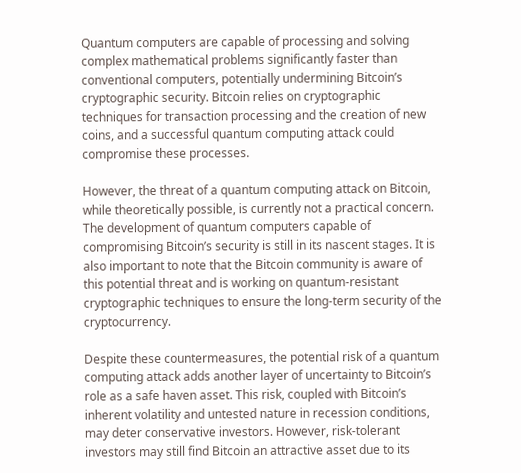Quantum computers are capable of processing and solving complex mathematical problems significantly faster than conventional computers, potentially undermining Bitcoin’s cryptographic security. Bitcoin relies on cryptographic techniques for transaction processing and the creation of new coins, and a successful quantum computing attack could compromise these processes.

However, the threat of a quantum computing attack on Bitcoin, while theoretically possible, is currently not a practical concern. The development of quantum computers capable of compromising Bitcoin’s security is still in its nascent stages. It is also important to note that the Bitcoin community is aware of this potential threat and is working on quantum-resistant cryptographic techniques to ensure the long-term security of the cryptocurrency.

Despite these countermeasures, the potential risk of a quantum computing attack adds another layer of uncertainty to Bitcoin’s role as a safe haven asset. This risk, coupled with Bitcoin’s inherent volatility and untested nature in recession conditions, may deter conservative investors. However, risk-tolerant investors may still find Bitcoin an attractive asset due to its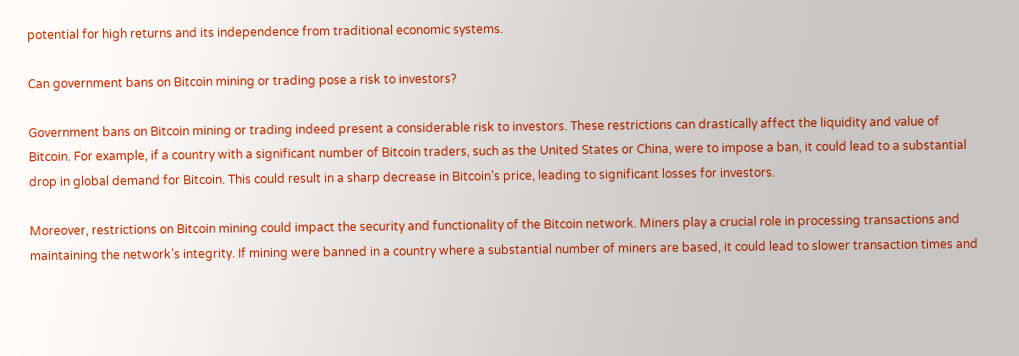potential for high returns and its independence from traditional economic systems.

Can government bans on Bitcoin mining or trading pose a risk to investors?

Government bans on Bitcoin mining or trading indeed present a considerable risk to investors. These restrictions can drastically affect the liquidity and value of Bitcoin. For example, if a country with a significant number of Bitcoin traders, such as the United States or China, were to impose a ban, it could lead to a substantial drop in global demand for Bitcoin. This could result in a sharp decrease in Bitcoin’s price, leading to significant losses for investors.

Moreover, restrictions on Bitcoin mining could impact the security and functionality of the Bitcoin network. Miners play a crucial role in processing transactions and maintaining the network’s integrity. If mining were banned in a country where a substantial number of miners are based, it could lead to slower transaction times and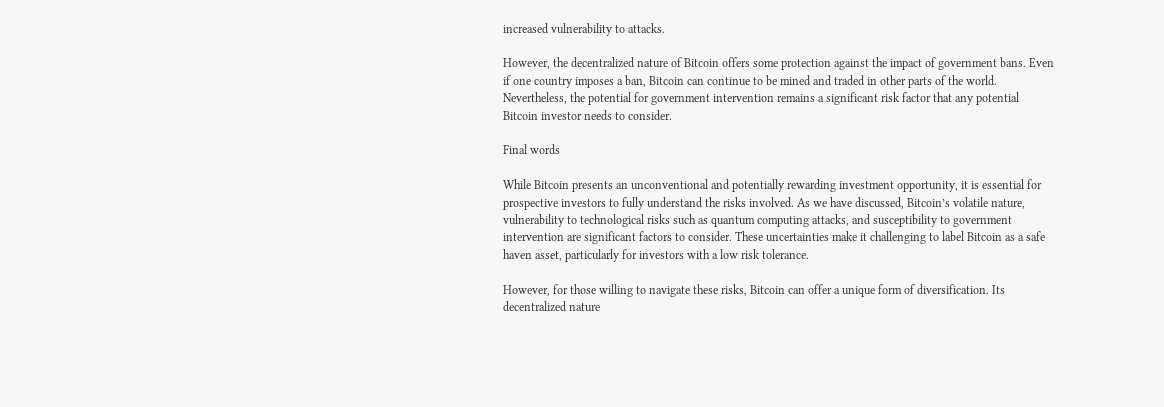increased vulnerability to attacks.

However, the decentralized nature of Bitcoin offers some protection against the impact of government bans. Even if one country imposes a ban, Bitcoin can continue to be mined and traded in other parts of the world. Nevertheless, the potential for government intervention remains a significant risk factor that any potential Bitcoin investor needs to consider.

Final words

While Bitcoin presents an unconventional and potentially rewarding investment opportunity, it is essential for prospective investors to fully understand the risks involved. As we have discussed, Bitcoin’s volatile nature, vulnerability to technological risks such as quantum computing attacks, and susceptibility to government intervention are significant factors to consider. These uncertainties make it challenging to label Bitcoin as a safe haven asset, particularly for investors with a low risk tolerance.

However, for those willing to navigate these risks, Bitcoin can offer a unique form of diversification. Its decentralized nature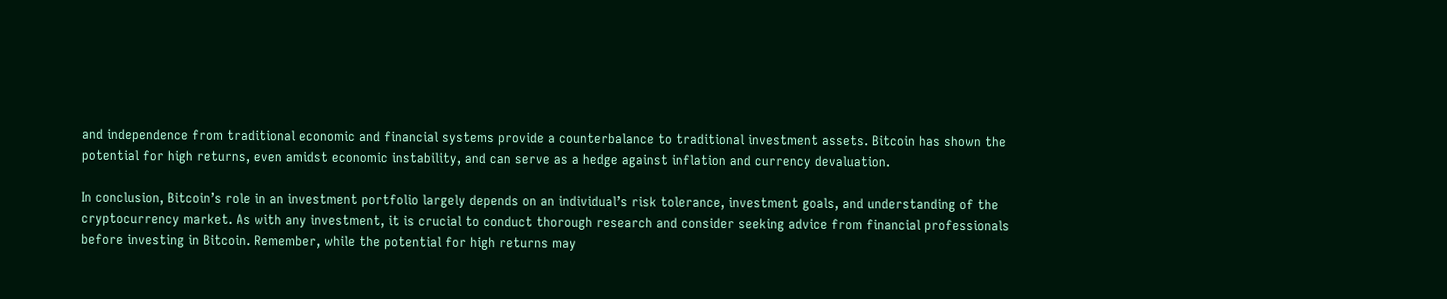and independence from traditional economic and financial systems provide a counterbalance to traditional investment assets. Bitcoin has shown the potential for high returns, even amidst economic instability, and can serve as a hedge against inflation and currency devaluation.

In conclusion, Bitcoin’s role in an investment portfolio largely depends on an individual’s risk tolerance, investment goals, and understanding of the cryptocurrency market. As with any investment, it is crucial to conduct thorough research and consider seeking advice from financial professionals before investing in Bitcoin. Remember, while the potential for high returns may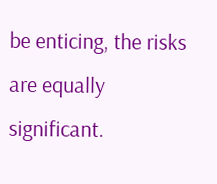be enticing, the risks are equally significant.